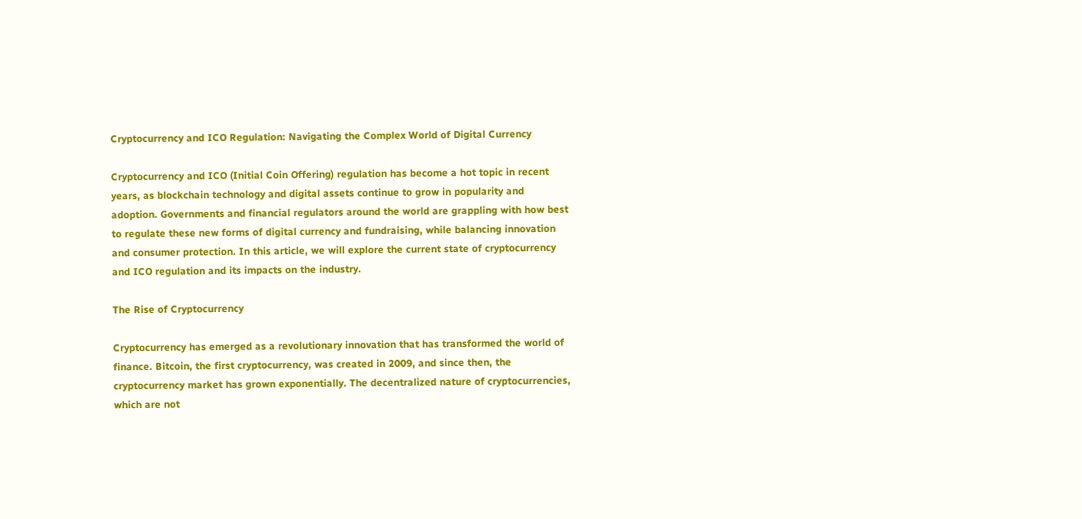Cryptocurrency and ICO Regulation: Navigating the Complex World of Digital Currency

Cryptocurrency and ICO (Initial Coin Offering) regulation has become a hot topic in recent years, as blockchain technology and digital assets continue to grow in popularity and adoption. Governments and financial regulators around the world are grappling with how best to regulate these new forms of digital currency and fundraising, while balancing innovation and consumer protection. In this article, we will explore the current state of cryptocurrency and ICO regulation and its impacts on the industry.

The Rise of Cryptocurrency

Cryptocurrency has emerged as a revolutionary innovation that has transformed the world of finance. Bitcoin, the first cryptocurrency, was created in 2009, and since then, the cryptocurrency market has grown exponentially. The decentralized nature of cryptocurrencies, which are not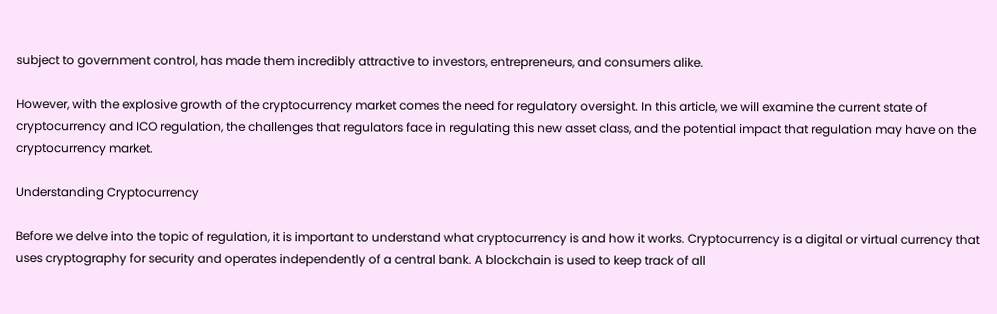subject to government control, has made them incredibly attractive to investors, entrepreneurs, and consumers alike.

However, with the explosive growth of the cryptocurrency market comes the need for regulatory oversight. In this article, we will examine the current state of cryptocurrency and ICO regulation, the challenges that regulators face in regulating this new asset class, and the potential impact that regulation may have on the cryptocurrency market.

Understanding Cryptocurrency

Before we delve into the topic of regulation, it is important to understand what cryptocurrency is and how it works. Cryptocurrency is a digital or virtual currency that uses cryptography for security and operates independently of a central bank. A blockchain is used to keep track of all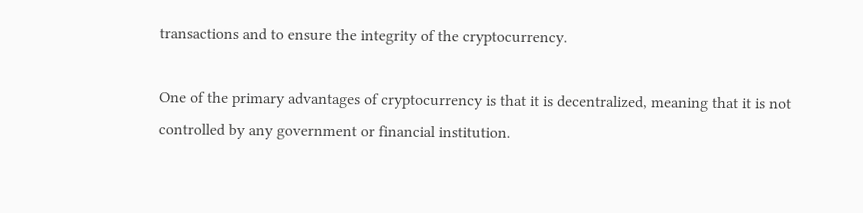transactions and to ensure the integrity of the cryptocurrency.

One of the primary advantages of cryptocurrency is that it is decentralized, meaning that it is not controlled by any government or financial institution.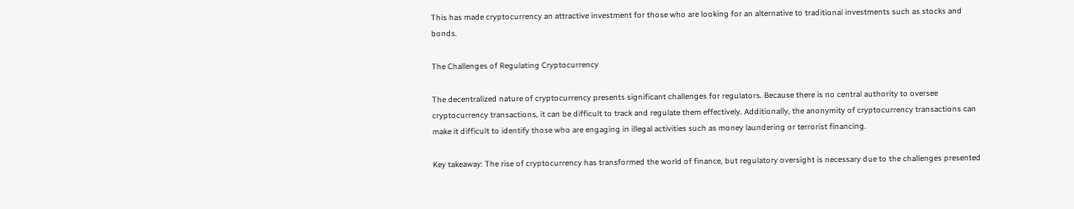This has made cryptocurrency an attractive investment for those who are looking for an alternative to traditional investments such as stocks and bonds.

The Challenges of Regulating Cryptocurrency

The decentralized nature of cryptocurrency presents significant challenges for regulators. Because there is no central authority to oversee cryptocurrency transactions, it can be difficult to track and regulate them effectively. Additionally, the anonymity of cryptocurrency transactions can make it difficult to identify those who are engaging in illegal activities such as money laundering or terrorist financing.

Key takeaway: The rise of cryptocurrency has transformed the world of finance, but regulatory oversight is necessary due to the challenges presented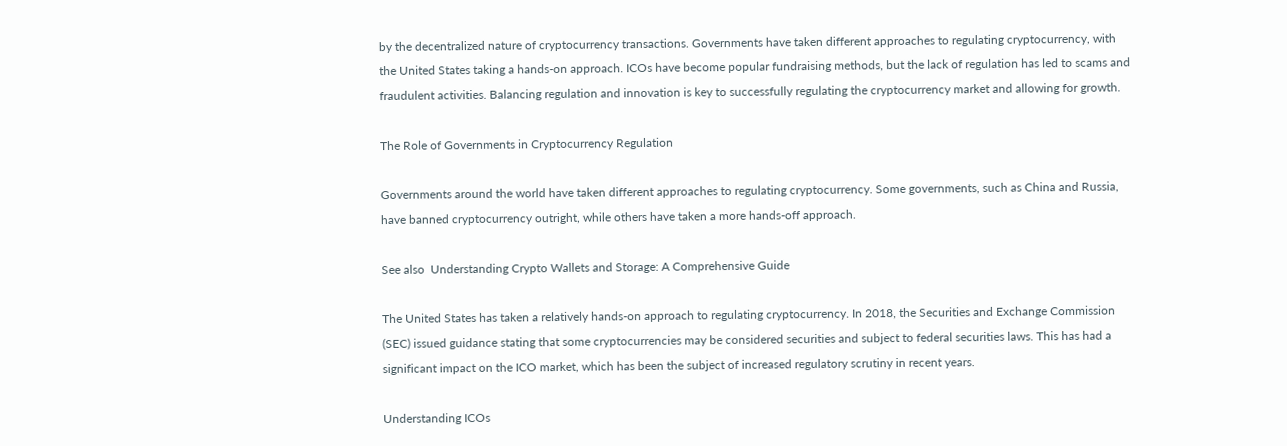by the decentralized nature of cryptocurrency transactions. Governments have taken different approaches to regulating cryptocurrency, with the United States taking a hands-on approach. ICOs have become popular fundraising methods, but the lack of regulation has led to scams and fraudulent activities. Balancing regulation and innovation is key to successfully regulating the cryptocurrency market and allowing for growth.

The Role of Governments in Cryptocurrency Regulation

Governments around the world have taken different approaches to regulating cryptocurrency. Some governments, such as China and Russia, have banned cryptocurrency outright, while others have taken a more hands-off approach.

See also  Understanding Crypto Wallets and Storage: A Comprehensive Guide

The United States has taken a relatively hands-on approach to regulating cryptocurrency. In 2018, the Securities and Exchange Commission (SEC) issued guidance stating that some cryptocurrencies may be considered securities and subject to federal securities laws. This has had a significant impact on the ICO market, which has been the subject of increased regulatory scrutiny in recent years.

Understanding ICOs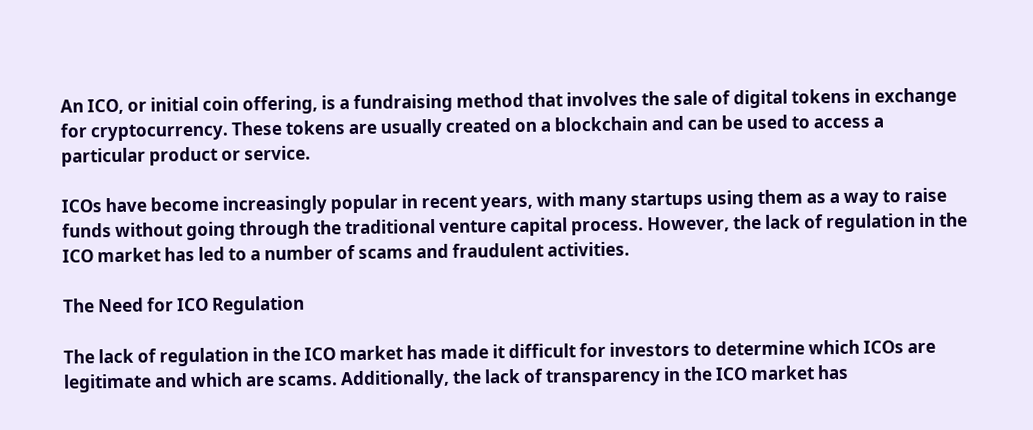An ICO, or initial coin offering, is a fundraising method that involves the sale of digital tokens in exchange for cryptocurrency. These tokens are usually created on a blockchain and can be used to access a particular product or service.

ICOs have become increasingly popular in recent years, with many startups using them as a way to raise funds without going through the traditional venture capital process. However, the lack of regulation in the ICO market has led to a number of scams and fraudulent activities.

The Need for ICO Regulation

The lack of regulation in the ICO market has made it difficult for investors to determine which ICOs are legitimate and which are scams. Additionally, the lack of transparency in the ICO market has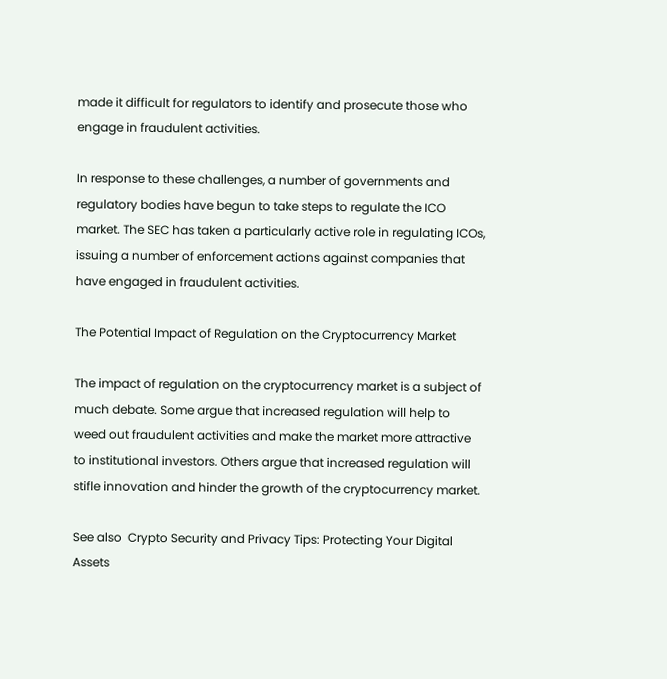made it difficult for regulators to identify and prosecute those who engage in fraudulent activities.

In response to these challenges, a number of governments and regulatory bodies have begun to take steps to regulate the ICO market. The SEC has taken a particularly active role in regulating ICOs, issuing a number of enforcement actions against companies that have engaged in fraudulent activities.

The Potential Impact of Regulation on the Cryptocurrency Market

The impact of regulation on the cryptocurrency market is a subject of much debate. Some argue that increased regulation will help to weed out fraudulent activities and make the market more attractive to institutional investors. Others argue that increased regulation will stifle innovation and hinder the growth of the cryptocurrency market.

See also  Crypto Security and Privacy Tips: Protecting Your Digital Assets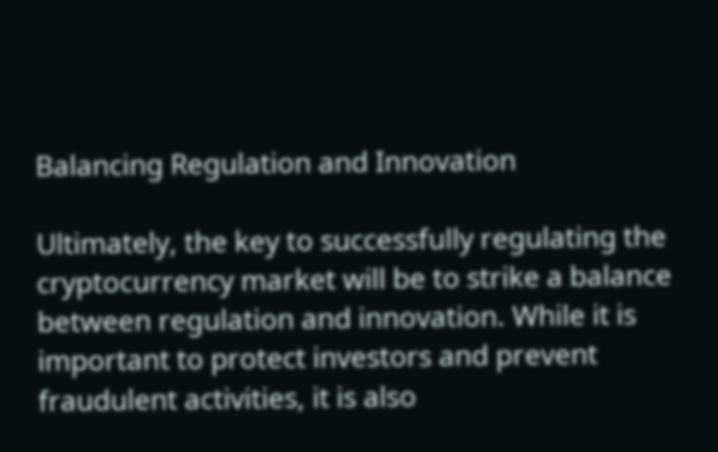Balancing Regulation and Innovation

Ultimately, the key to successfully regulating the cryptocurrency market will be to strike a balance between regulation and innovation. While it is important to protect investors and prevent fraudulent activities, it is also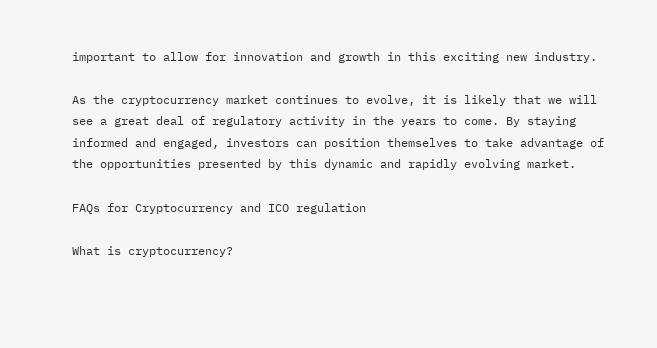important to allow for innovation and growth in this exciting new industry.

As the cryptocurrency market continues to evolve, it is likely that we will see a great deal of regulatory activity in the years to come. By staying informed and engaged, investors can position themselves to take advantage of the opportunities presented by this dynamic and rapidly evolving market.

FAQs for Cryptocurrency and ICO regulation

What is cryptocurrency?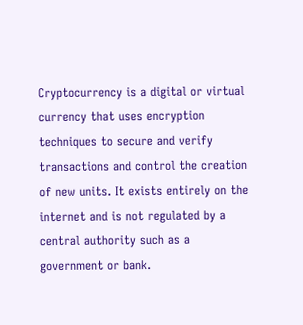Cryptocurrency is a digital or virtual currency that uses encryption techniques to secure and verify transactions and control the creation of new units. It exists entirely on the internet and is not regulated by a central authority such as a government or bank.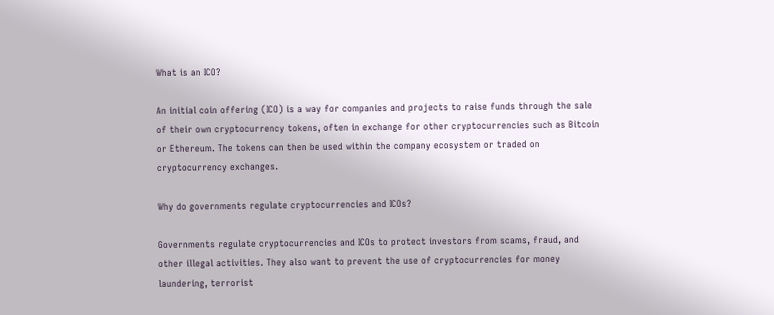What is an ICO?

An initial coin offering (ICO) is a way for companies and projects to raise funds through the sale of their own cryptocurrency tokens, often in exchange for other cryptocurrencies such as Bitcoin or Ethereum. The tokens can then be used within the company ecosystem or traded on cryptocurrency exchanges.

Why do governments regulate cryptocurrencies and ICOs?

Governments regulate cryptocurrencies and ICOs to protect investors from scams, fraud, and other illegal activities. They also want to prevent the use of cryptocurrencies for money laundering, terrorist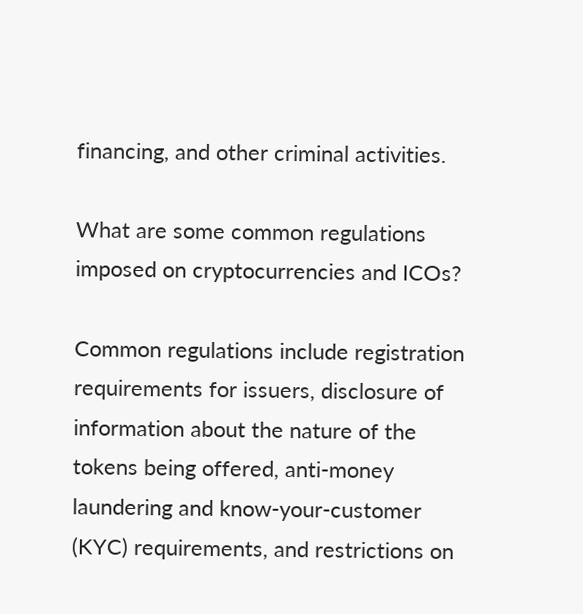financing, and other criminal activities.

What are some common regulations imposed on cryptocurrencies and ICOs?

Common regulations include registration requirements for issuers, disclosure of information about the nature of the tokens being offered, anti-money laundering and know-your-customer (KYC) requirements, and restrictions on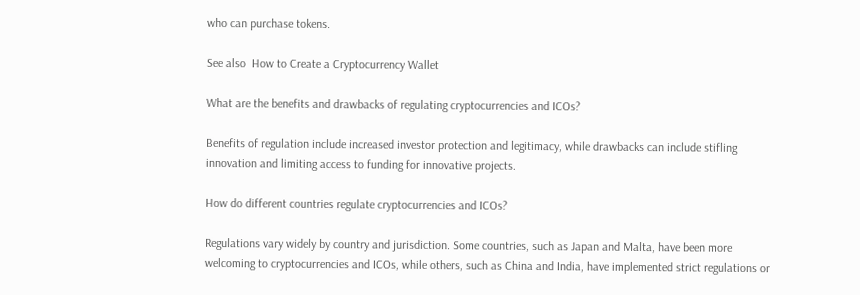who can purchase tokens.

See also  How to Create a Cryptocurrency Wallet

What are the benefits and drawbacks of regulating cryptocurrencies and ICOs?

Benefits of regulation include increased investor protection and legitimacy, while drawbacks can include stifling innovation and limiting access to funding for innovative projects.

How do different countries regulate cryptocurrencies and ICOs?

Regulations vary widely by country and jurisdiction. Some countries, such as Japan and Malta, have been more welcoming to cryptocurrencies and ICOs, while others, such as China and India, have implemented strict regulations or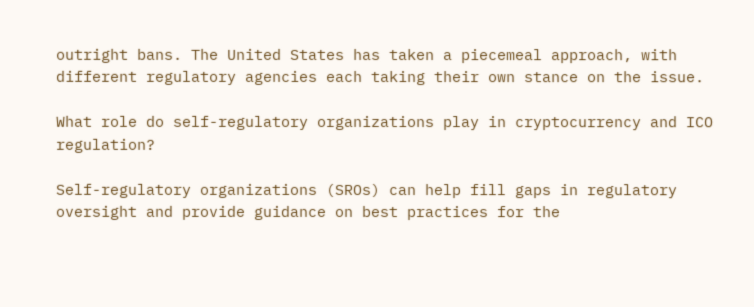outright bans. The United States has taken a piecemeal approach, with different regulatory agencies each taking their own stance on the issue.

What role do self-regulatory organizations play in cryptocurrency and ICO regulation?

Self-regulatory organizations (SROs) can help fill gaps in regulatory oversight and provide guidance on best practices for the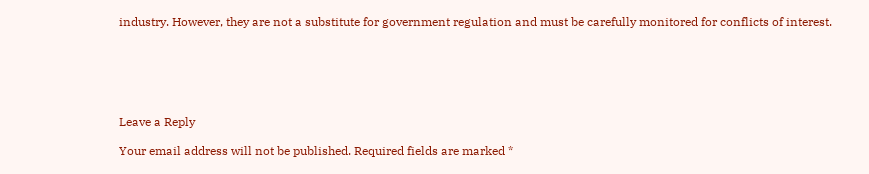industry. However, they are not a substitute for government regulation and must be carefully monitored for conflicts of interest.






Leave a Reply

Your email address will not be published. Required fields are marked *